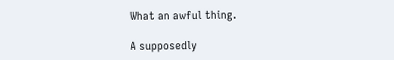What an awful thing.

A supposedly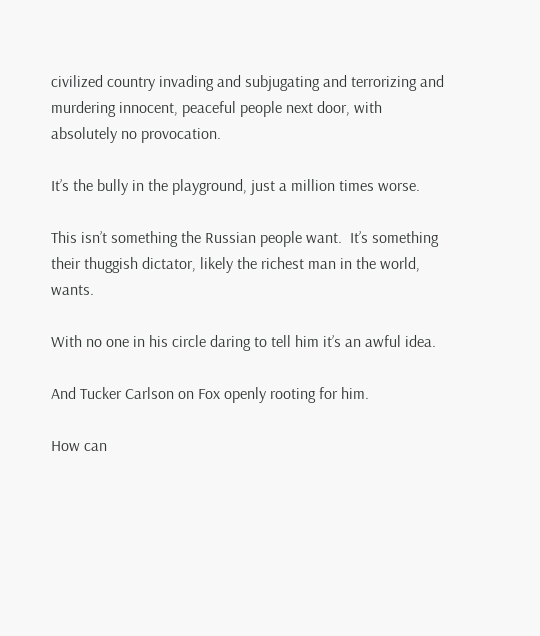civilized country invading and subjugating and terrorizing and murdering innocent, peaceful people next door, with absolutely no provocation.

It’s the bully in the playground, just a million times worse.

This isn’t something the Russian people want.  It’s something their thuggish dictator, likely the richest man in the world, wants.

With no one in his circle daring to tell him it’s an awful idea.

And Tucker Carlson on Fox openly rooting for him.

How can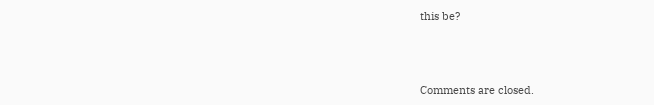this be?



Comments are closed.